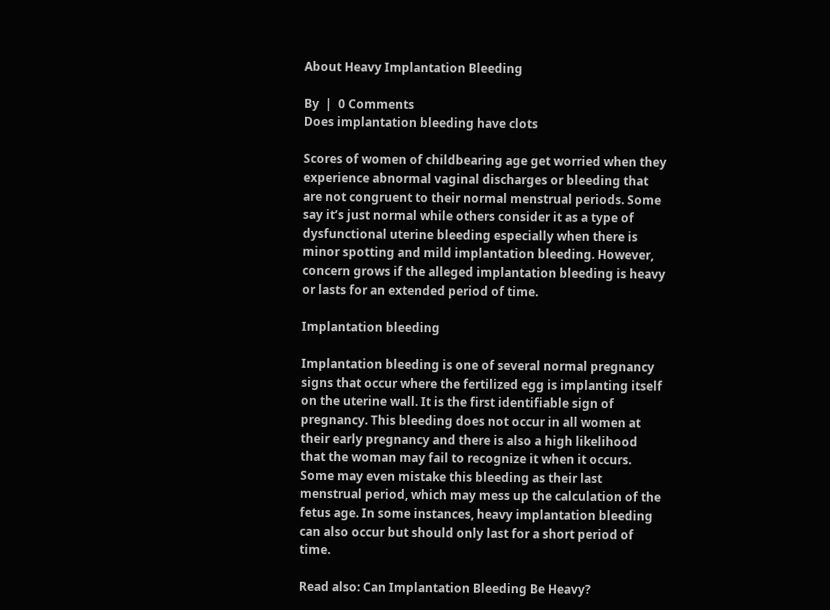About Heavy Implantation Bleeding

By  |  0 Comments
Does implantation bleeding have clots

Scores of women of childbearing age get worried when they experience abnormal vaginal discharges or bleeding that are not congruent to their normal menstrual periods. Some say it’s just normal while others consider it as a type of dysfunctional uterine bleeding especially when there is minor spotting and mild implantation bleeding. However, concern grows if the alleged implantation bleeding is heavy or lasts for an extended period of time.

Implantation bleeding

Implantation bleeding is one of several normal pregnancy signs that occur where the fertilized egg is implanting itself on the uterine wall. It is the first identifiable sign of pregnancy. This bleeding does not occur in all women at their early pregnancy and there is also a high likelihood that the woman may fail to recognize it when it occurs. Some may even mistake this bleeding as their last menstrual period, which may mess up the calculation of the fetus age. In some instances, heavy implantation bleeding can also occur but should only last for a short period of time.

Read also: Can Implantation Bleeding Be Heavy?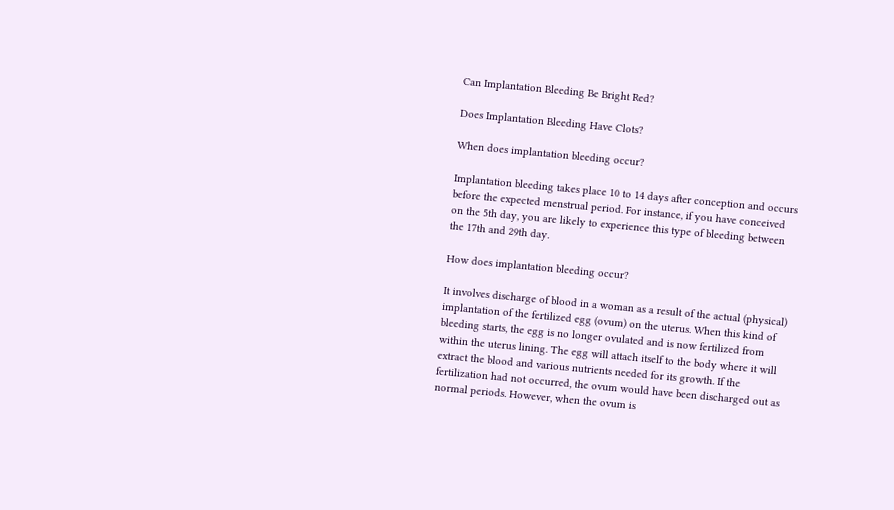Can Implantation Bleeding Be Bright Red?

Does Implantation Bleeding Have Clots?

When does implantation bleeding occur?

Implantation bleeding takes place 10 to 14 days after conception and occurs before the expected menstrual period. For instance, if you have conceived on the 5th day, you are likely to experience this type of bleeding between the 17th and 29th day.

How does implantation bleeding occur?

It involves discharge of blood in a woman as a result of the actual (physical) implantation of the fertilized egg (ovum) on the uterus. When this kind of bleeding starts, the egg is no longer ovulated and is now fertilized from within the uterus lining. The egg will attach itself to the body where it will extract the blood and various nutrients needed for its growth. If the fertilization had not occurred, the ovum would have been discharged out as normal periods. However, when the ovum is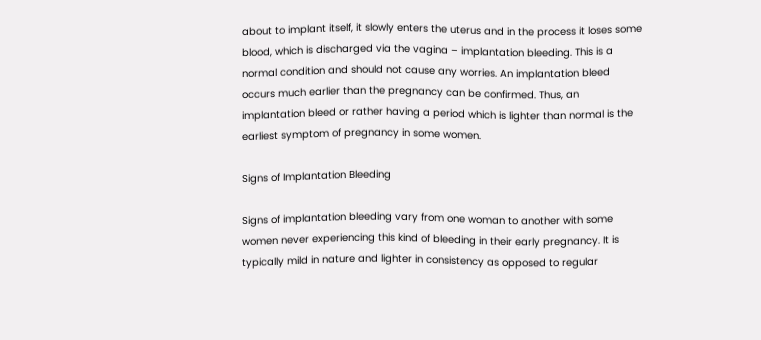about to implant itself, it slowly enters the uterus and in the process it loses some blood, which is discharged via the vagina – implantation bleeding. This is a normal condition and should not cause any worries. An implantation bleed occurs much earlier than the pregnancy can be confirmed. Thus, an implantation bleed or rather having a period which is lighter than normal is the earliest symptom of pregnancy in some women.

Signs of Implantation Bleeding

Signs of implantation bleeding vary from one woman to another with some women never experiencing this kind of bleeding in their early pregnancy. It is typically mild in nature and lighter in consistency as opposed to regular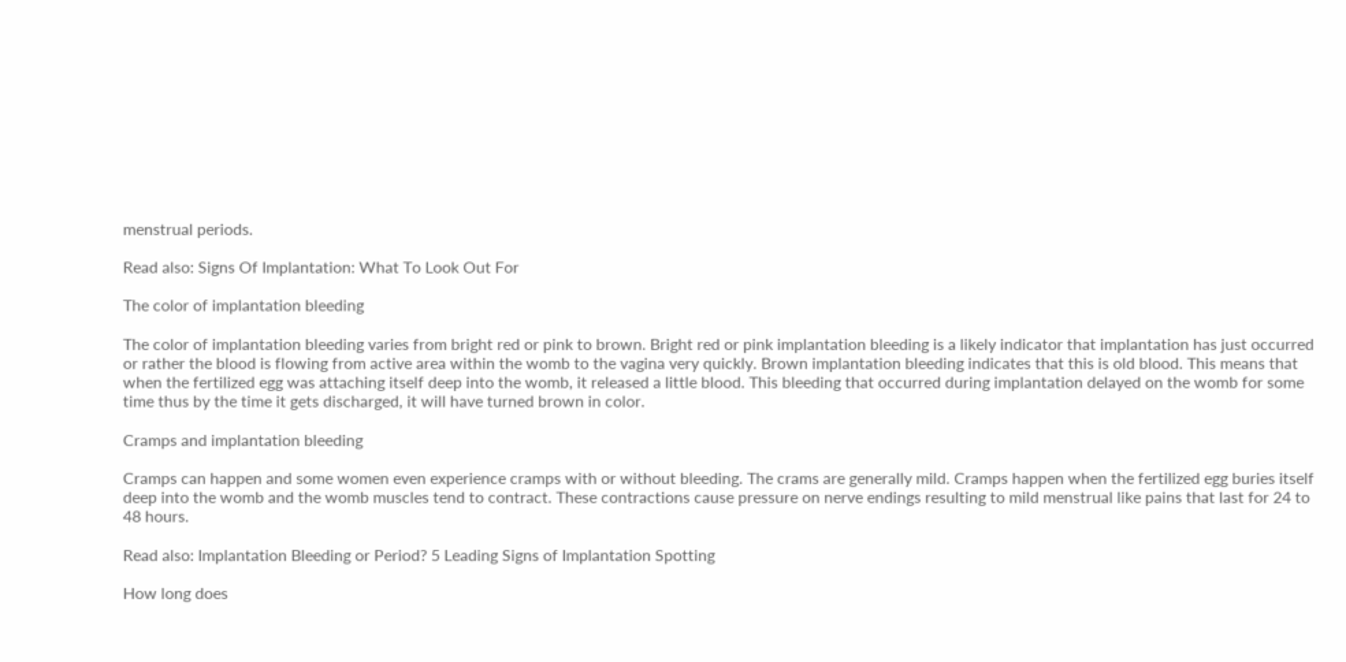menstrual periods.

Read also: Signs Of Implantation: What To Look Out For

The color of implantation bleeding

The color of implantation bleeding varies from bright red or pink to brown. Bright red or pink implantation bleeding is a likely indicator that implantation has just occurred or rather the blood is flowing from active area within the womb to the vagina very quickly. Brown implantation bleeding indicates that this is old blood. This means that when the fertilized egg was attaching itself deep into the womb, it released a little blood. This bleeding that occurred during implantation delayed on the womb for some time thus by the time it gets discharged, it will have turned brown in color.

Cramps and implantation bleeding

Cramps can happen and some women even experience cramps with or without bleeding. The crams are generally mild. Cramps happen when the fertilized egg buries itself deep into the womb and the womb muscles tend to contract. These contractions cause pressure on nerve endings resulting to mild menstrual like pains that last for 24 to 48 hours.

Read also: Implantation Bleeding or Period? 5 Leading Signs of Implantation Spotting

How long does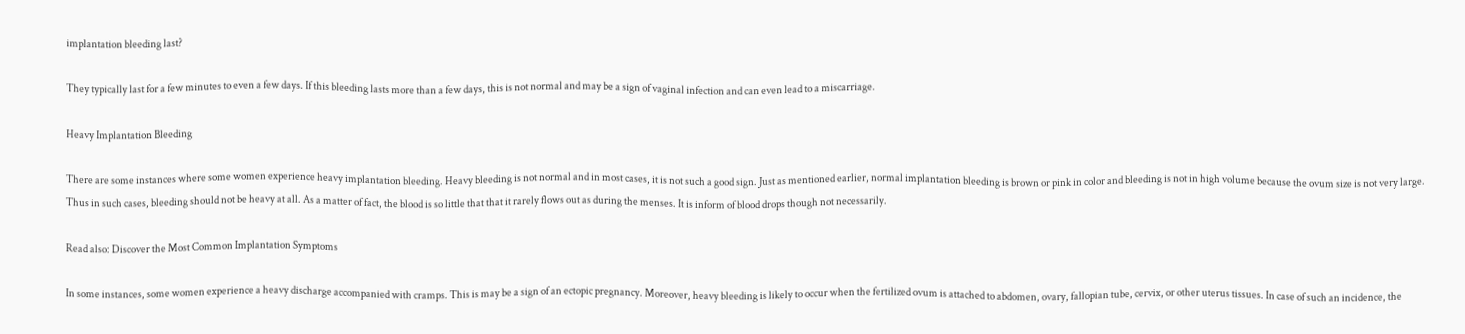implantation bleeding last?

They typically last for a few minutes to even a few days. If this bleeding lasts more than a few days, this is not normal and may be a sign of vaginal infection and can even lead to a miscarriage.

Heavy Implantation Bleeding

There are some instances where some women experience heavy implantation bleeding. Heavy bleeding is not normal and in most cases, it is not such a good sign. Just as mentioned earlier, normal implantation bleeding is brown or pink in color and bleeding is not in high volume because the ovum size is not very large. Thus in such cases, bleeding should not be heavy at all. As a matter of fact, the blood is so little that that it rarely flows out as during the menses. It is inform of blood drops though not necessarily.

Read also: Discover the Most Common Implantation Symptoms

In some instances, some women experience a heavy discharge accompanied with cramps. This is may be a sign of an ectopic pregnancy. Moreover, heavy bleeding is likely to occur when the fertilized ovum is attached to abdomen, ovary, fallopian tube, cervix, or other uterus tissues. In case of such an incidence, the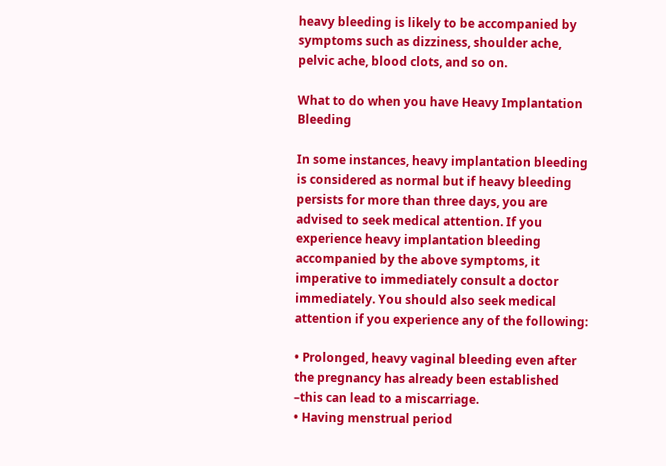heavy bleeding is likely to be accompanied by symptoms such as dizziness, shoulder ache, pelvic ache, blood clots, and so on.

What to do when you have Heavy Implantation Bleeding

In some instances, heavy implantation bleeding is considered as normal but if heavy bleeding persists for more than three days, you are advised to seek medical attention. If you experience heavy implantation bleeding accompanied by the above symptoms, it imperative to immediately consult a doctor immediately. You should also seek medical attention if you experience any of the following:

• Prolonged, heavy vaginal bleeding even after the pregnancy has already been established –this can lead to a miscarriage.
• Having menstrual period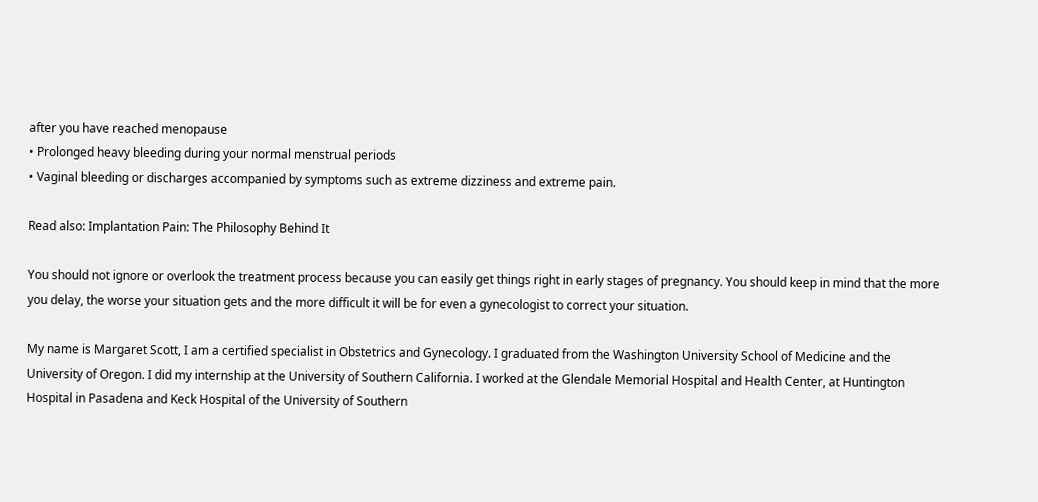after you have reached menopause
• Prolonged heavy bleeding during your normal menstrual periods
• Vaginal bleeding or discharges accompanied by symptoms such as extreme dizziness and extreme pain.

Read also: Implantation Pain: The Philosophy Behind It

You should not ignore or overlook the treatment process because you can easily get things right in early stages of pregnancy. You should keep in mind that the more you delay, the worse your situation gets and the more difficult it will be for even a gynecologist to correct your situation.

My name is Margaret Scott, I am a certified specialist in Obstetrics and Gynecology. I graduated from the Washington University School of Medicine and the University of Oregon. I did my internship at the University of Southern California. I worked at the Glendale Memorial Hospital and Health Center, at Huntington Hospital in Pasadena and Keck Hospital of the University of Southern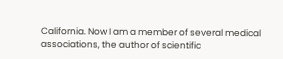California. Now I am a member of several medical associations, the author of scientific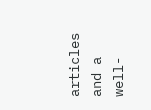articles and a well-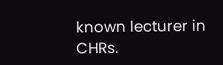known lecturer in CHRs.